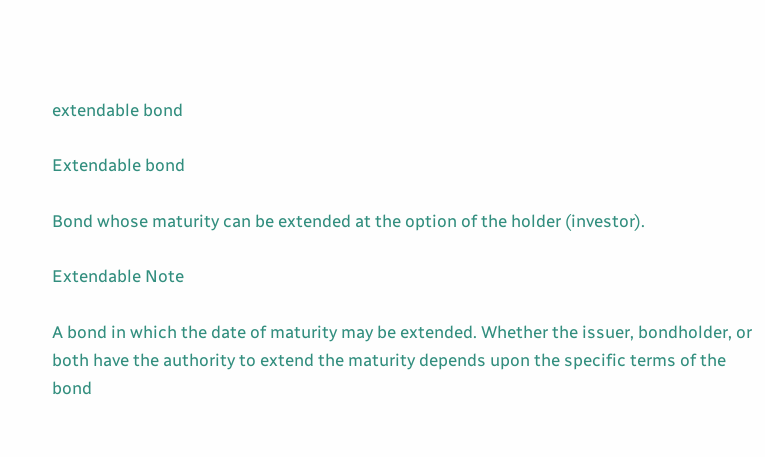extendable bond

Extendable bond

Bond whose maturity can be extended at the option of the holder (investor).

Extendable Note

A bond in which the date of maturity may be extended. Whether the issuer, bondholder, or both have the authority to extend the maturity depends upon the specific terms of the bond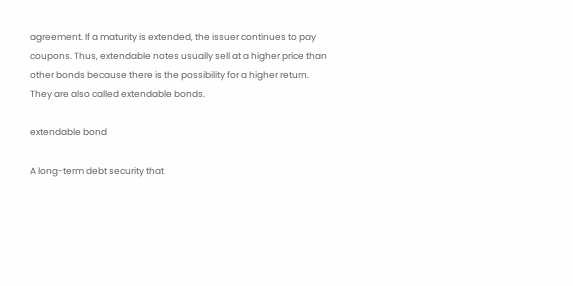agreement. If a maturity is extended, the issuer continues to pay coupons. Thus, extendable notes usually sell at a higher price than other bonds because there is the possibility for a higher return. They are also called extendable bonds.

extendable bond

A long-term debt security that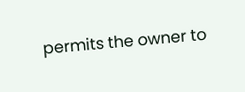permits the owner to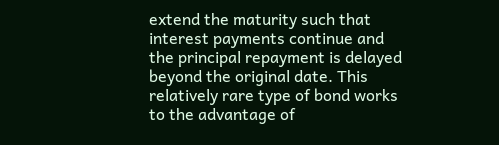extend the maturity such that interest payments continue and the principal repayment is delayed beyond the original date. This relatively rare type of bond works to the advantage of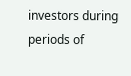investors during periods of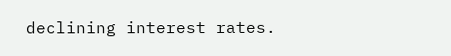declining interest rates.